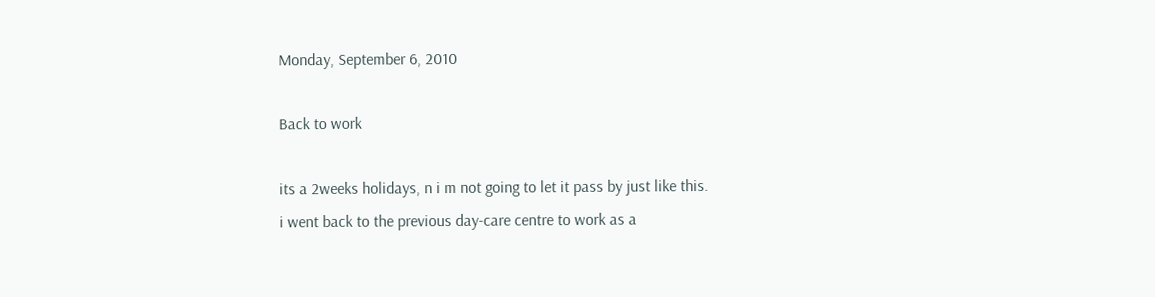Monday, September 6, 2010

Back to work

its a 2weeks holidays, n i m not going to let it pass by just like this.
i went back to the previous day-care centre to work as a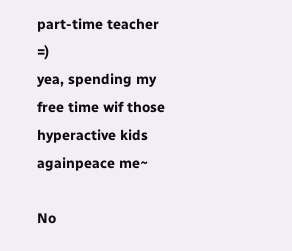part-time teacher =)
yea, spending my free time wif those hyperactive kids againpeace me~

No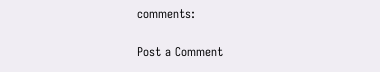comments:

Post a Comment